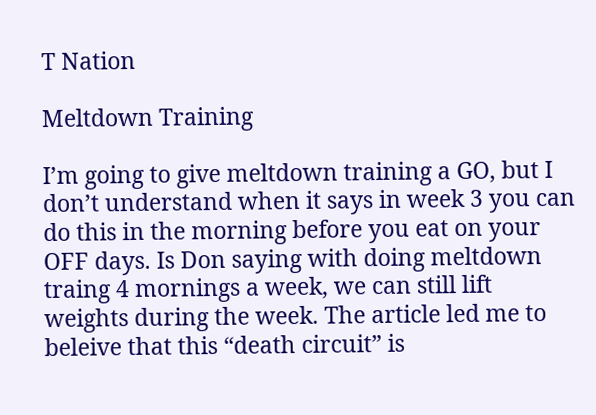T Nation

Meltdown Training

I’m going to give meltdown training a GO, but I don’t understand when it says in week 3 you can do this in the morning before you eat on your OFF days. Is Don saying with doing meltdown traing 4 mornings a week, we can still lift weights during the week. The article led me to beleive that this “death circuit” is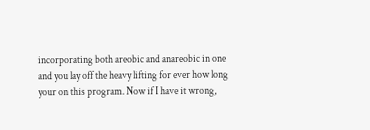incorporating both areobic and anareobic in one and you lay off the heavy lifting for ever how long your on this program. Now if I have it wrong,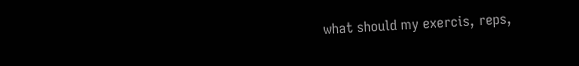what should my exercis, reps,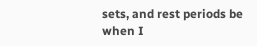sets, and rest periods be when I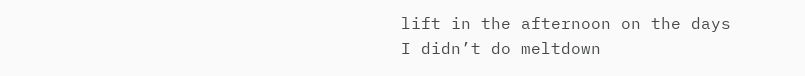lift in the afternoon on the days I didn’t do meltdown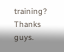training? Thanks guys.